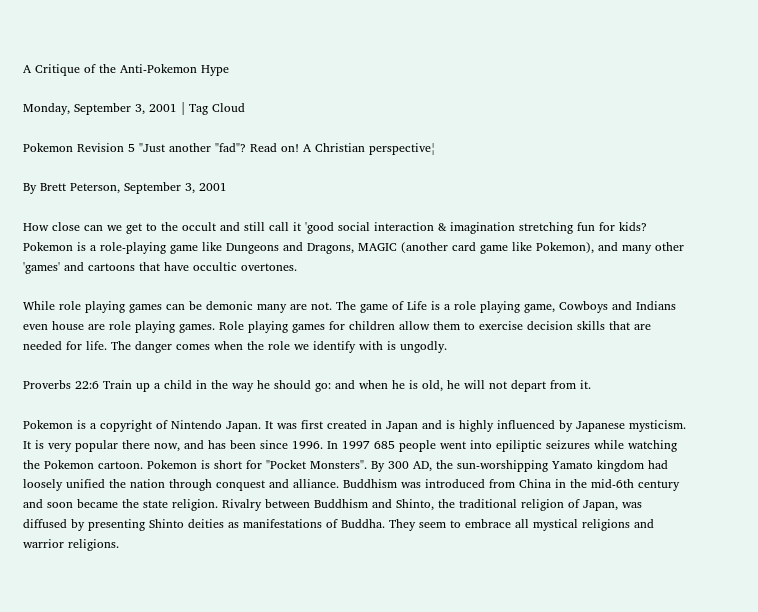A Critique of the Anti-Pokemon Hype

Monday, September 3, 2001 | Tag Cloud

Pokemon Revision 5 "Just another "fad"? Read on! A Christian perspective¦

By Brett Peterson, September 3, 2001

How close can we get to the occult and still call it 'good social interaction & imagination stretching fun for kids? Pokemon is a role-playing game like Dungeons and Dragons, MAGIC (another card game like Pokemon), and many other 'games' and cartoons that have occultic overtones.

While role playing games can be demonic many are not. The game of Life is a role playing game, Cowboys and Indians even house are role playing games. Role playing games for children allow them to exercise decision skills that are needed for life. The danger comes when the role we identify with is ungodly.

Proverbs 22:6 Train up a child in the way he should go: and when he is old, he will not depart from it.

Pokemon is a copyright of Nintendo Japan. It was first created in Japan and is highly influenced by Japanese mysticism. It is very popular there now, and has been since 1996. In 1997 685 people went into epiliptic seizures while watching the Pokemon cartoon. Pokemon is short for "Pocket Monsters". By 300 AD, the sun-worshipping Yamato kingdom had loosely unified the nation through conquest and alliance. Buddhism was introduced from China in the mid-6th century and soon became the state religion. Rivalry between Buddhism and Shinto, the traditional religion of Japan, was diffused by presenting Shinto deities as manifestations of Buddha. They seem to embrace all mystical religions and warrior religions.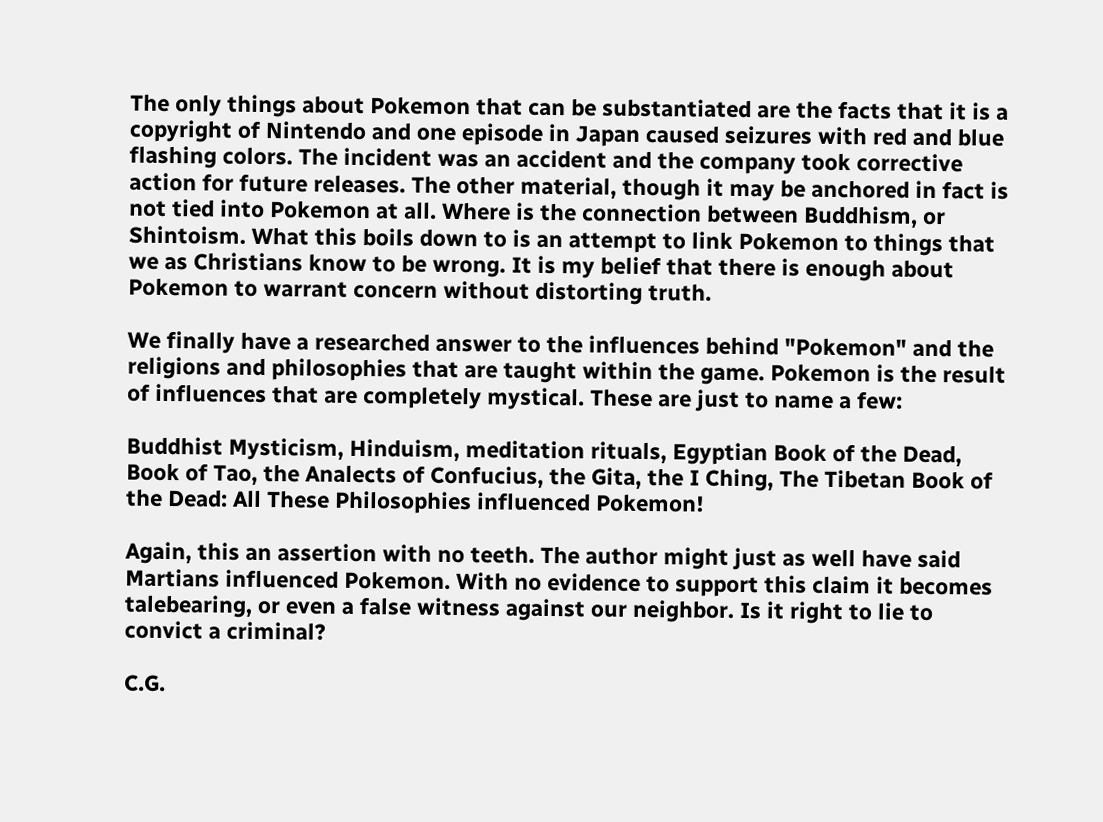The only things about Pokemon that can be substantiated are the facts that it is a copyright of Nintendo and one episode in Japan caused seizures with red and blue flashing colors. The incident was an accident and the company took corrective action for future releases. The other material, though it may be anchored in fact is not tied into Pokemon at all. Where is the connection between Buddhism, or Shintoism. What this boils down to is an attempt to link Pokemon to things that we as Christians know to be wrong. It is my belief that there is enough about Pokemon to warrant concern without distorting truth.

We finally have a researched answer to the influences behind "Pokemon" and the religions and philosophies that are taught within the game. Pokemon is the result of influences that are completely mystical. These are just to name a few:

Buddhist Mysticism, Hinduism, meditation rituals, Egyptian Book of the Dead, Book of Tao, the Analects of Confucius, the Gita, the I Ching, The Tibetan Book of the Dead: All These Philosophies influenced Pokemon!

Again, this an assertion with no teeth. The author might just as well have said Martians influenced Pokemon. With no evidence to support this claim it becomes talebearing, or even a false witness against our neighbor. Is it right to lie to convict a criminal?

C.G.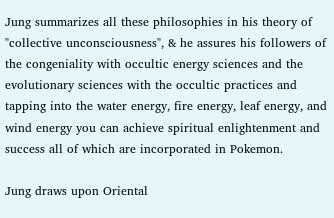Jung summarizes all these philosophies in his theory of "collective unconsciousness", & he assures his followers of the congeniality with occultic energy sciences and the evolutionary sciences with the occultic practices and tapping into the water energy, fire energy, leaf energy, and wind energy you can achieve spiritual enlightenment and success all of which are incorporated in Pokemon.

Jung draws upon Oriental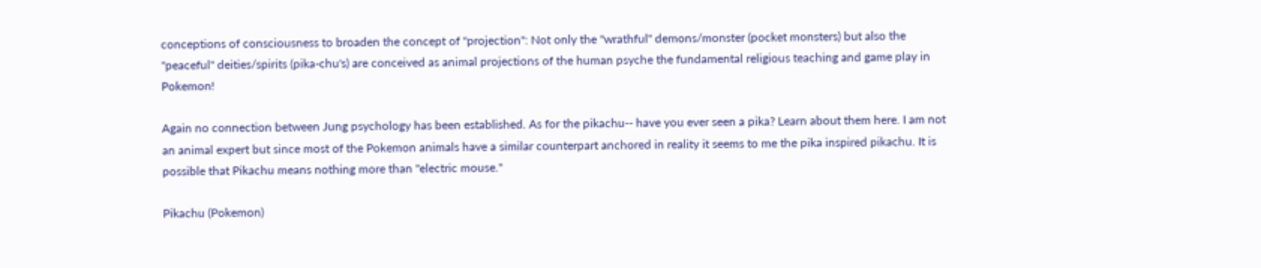conceptions of consciousness to broaden the concept of "projection": Not only the "wrathful" demons/monster (pocket monsters) but also the "peaceful" deities/spirits (pika-chu's) are conceived as animal projections of the human psyche the fundamental religious teaching and game play in Pokemon!

Again no connection between Jung psychology has been established. As for the pikachu-- have you ever seen a pika? Learn about them here. I am not an animal expert but since most of the Pokemon animals have a similar counterpart anchored in reality it seems to me the pika inspired pikachu. It is possible that Pikachu means nothing more than "electric mouse."

Pikachu (Pokemon)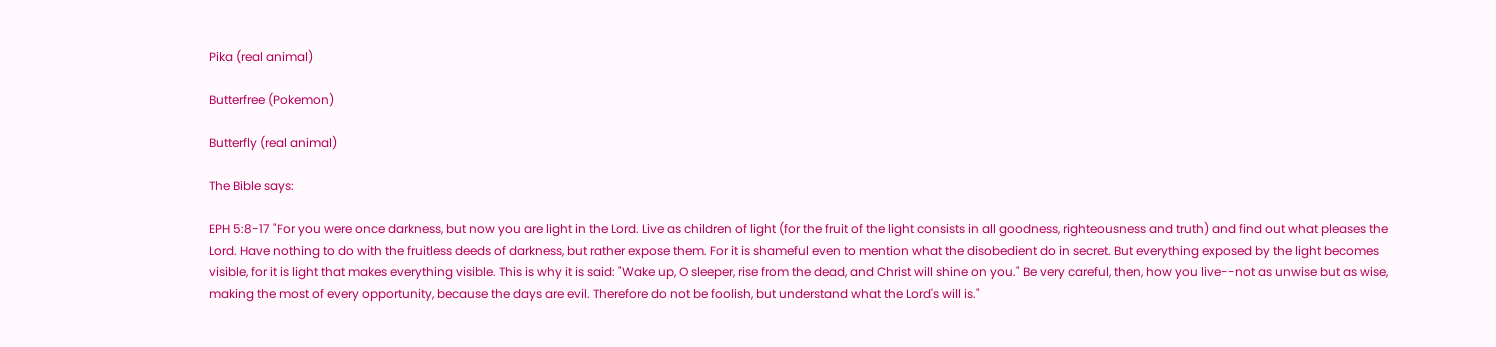Pika (real animal)

Butterfree (Pokemon)

Butterfly (real animal)

The Bible says:

EPH 5:8-17 "For you were once darkness, but now you are light in the Lord. Live as children of light (for the fruit of the light consists in all goodness, righteousness and truth) and find out what pleases the Lord. Have nothing to do with the fruitless deeds of darkness, but rather expose them. For it is shameful even to mention what the disobedient do in secret. But everything exposed by the light becomes visible, for it is light that makes everything visible. This is why it is said: "Wake up, O sleeper, rise from the dead, and Christ will shine on you." Be very careful, then, how you live--not as unwise but as wise, making the most of every opportunity, because the days are evil. Therefore do not be foolish, but understand what the Lord's will is."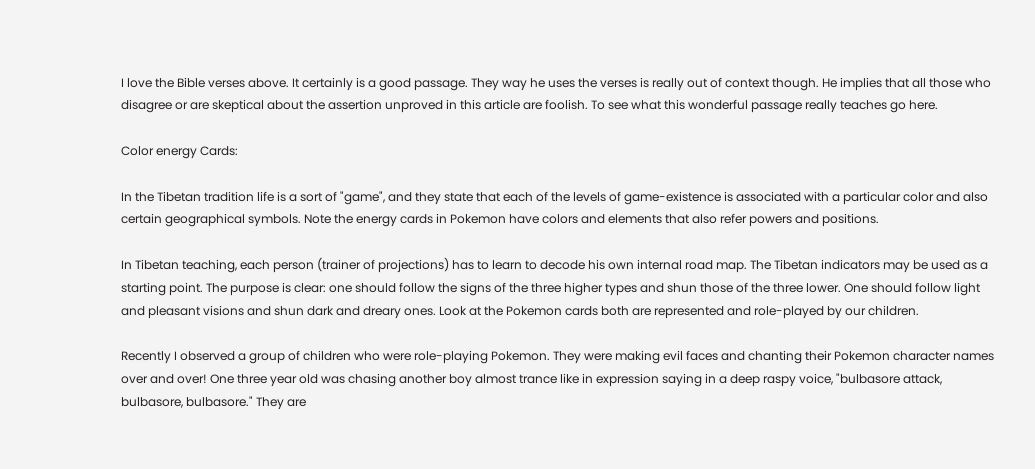I love the Bible verses above. It certainly is a good passage. They way he uses the verses is really out of context though. He implies that all those who disagree or are skeptical about the assertion unproved in this article are foolish. To see what this wonderful passage really teaches go here.

Color energy Cards:

In the Tibetan tradition life is a sort of "game", and they state that each of the levels of game-existence is associated with a particular color and also certain geographical symbols. Note the energy cards in Pokemon have colors and elements that also refer powers and positions.

In Tibetan teaching, each person (trainer of projections) has to learn to decode his own internal road map. The Tibetan indicators may be used as a starting point. The purpose is clear: one should follow the signs of the three higher types and shun those of the three lower. One should follow light and pleasant visions and shun dark and dreary ones. Look at the Pokemon cards both are represented and role-played by our children.

Recently I observed a group of children who were role-playing Pokemon. They were making evil faces and chanting their Pokemon character names over and over! One three year old was chasing another boy almost trance like in expression saying in a deep raspy voice, "bulbasore attack, bulbasore, bulbasore." They are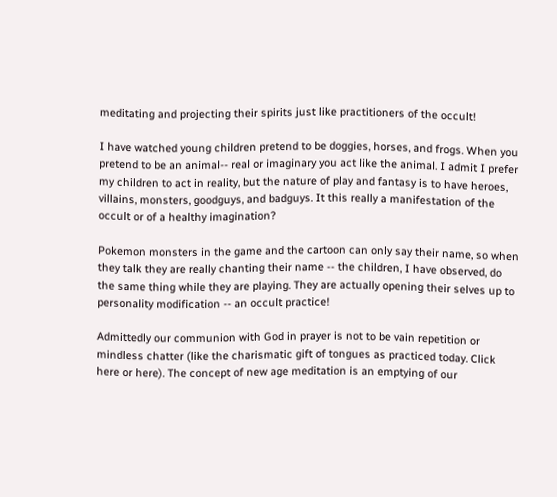meditating and projecting their spirits just like practitioners of the occult!

I have watched young children pretend to be doggies, horses, and frogs. When you pretend to be an animal-- real or imaginary you act like the animal. I admit I prefer my children to act in reality, but the nature of play and fantasy is to have heroes, villains, monsters, goodguys, and badguys. It this really a manifestation of the occult or of a healthy imagination?

Pokemon monsters in the game and the cartoon can only say their name, so when they talk they are really chanting their name -- the children, I have observed, do the same thing while they are playing. They are actually opening their selves up to personality modification -- an occult practice!

Admittedly our communion with God in prayer is not to be vain repetition or mindless chatter (like the charismatic gift of tongues as practiced today. Click here or here). The concept of new age meditation is an emptying of our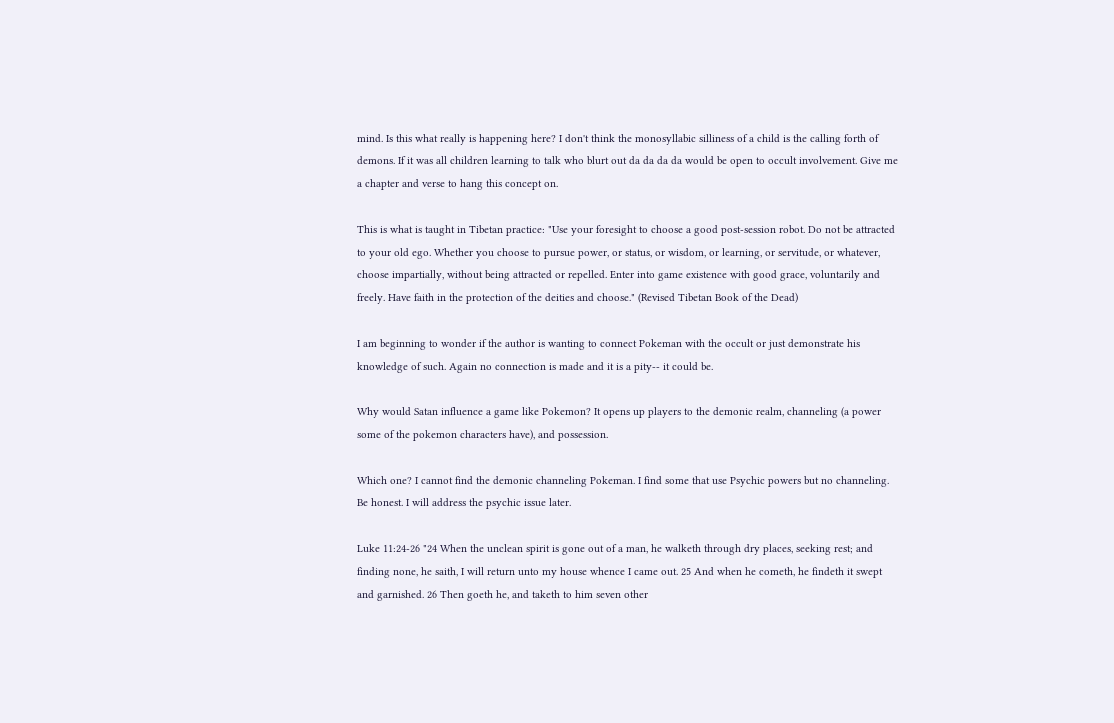mind. Is this what really is happening here? I don't think the monosyllabic silliness of a child is the calling forth of demons. If it was all children learning to talk who blurt out da da da da would be open to occult involvement. Give me a chapter and verse to hang this concept on.

This is what is taught in Tibetan practice: "Use your foresight to choose a good post-session robot. Do not be attracted to your old ego. Whether you choose to pursue power, or status, or wisdom, or learning, or servitude, or whatever, choose impartially, without being attracted or repelled. Enter into game existence with good grace, voluntarily and freely. Have faith in the protection of the deities and choose." (Revised Tibetan Book of the Dead)

I am beginning to wonder if the author is wanting to connect Pokeman with the occult or just demonstrate his knowledge of such. Again no connection is made and it is a pity-- it could be.

Why would Satan influence a game like Pokemon? It opens up players to the demonic realm, channeling (a power some of the pokemon characters have), and possession.

Which one? I cannot find the demonic channeling Pokeman. I find some that use Psychic powers but no channeling. Be honest. I will address the psychic issue later.

Luke 11:24-26 "24 When the unclean spirit is gone out of a man, he walketh through dry places, seeking rest; and finding none, he saith, I will return unto my house whence I came out. 25 And when he cometh, he findeth it swept and garnished. 26 Then goeth he, and taketh to him seven other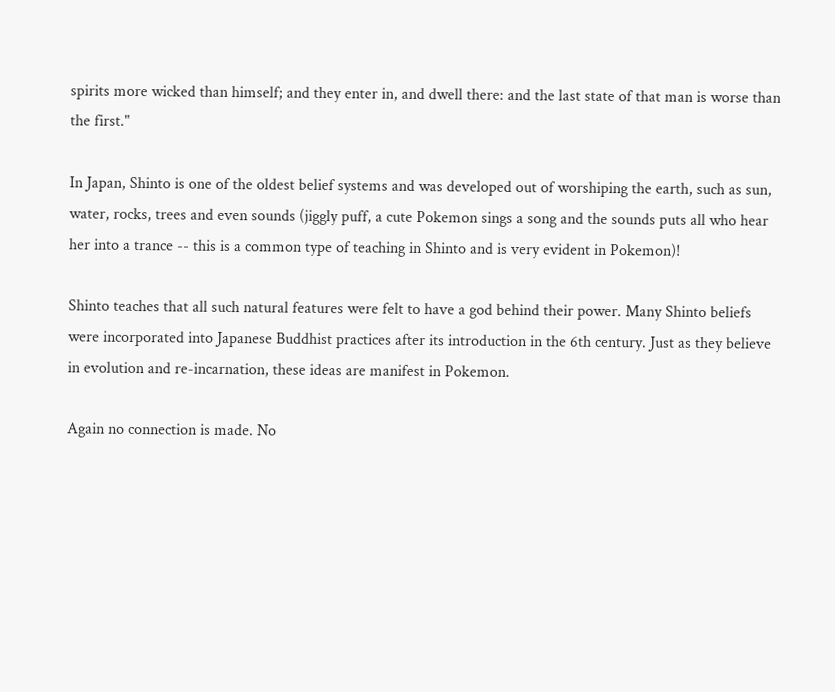spirits more wicked than himself; and they enter in, and dwell there: and the last state of that man is worse than the first."

In Japan, Shinto is one of the oldest belief systems and was developed out of worshiping the earth, such as sun, water, rocks, trees and even sounds (jiggly puff, a cute Pokemon sings a song and the sounds puts all who hear her into a trance -- this is a common type of teaching in Shinto and is very evident in Pokemon)!

Shinto teaches that all such natural features were felt to have a god behind their power. Many Shinto beliefs were incorporated into Japanese Buddhist practices after its introduction in the 6th century. Just as they believe in evolution and re-incarnation, these ideas are manifest in Pokemon.

Again no connection is made. No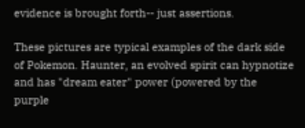evidence is brought forth-- just assertions.

These pictures are typical examples of the dark side of Pokemon. Haunter, an evolved spirit can hypnotize and has "dream eater" power (powered by the purple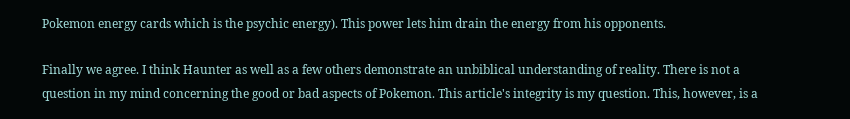Pokemon energy cards which is the psychic energy). This power lets him drain the energy from his opponents.

Finally we agree. I think Haunter as well as a few others demonstrate an unbiblical understanding of reality. There is not a question in my mind concerning the good or bad aspects of Pokemon. This article's integrity is my question. This, however, is a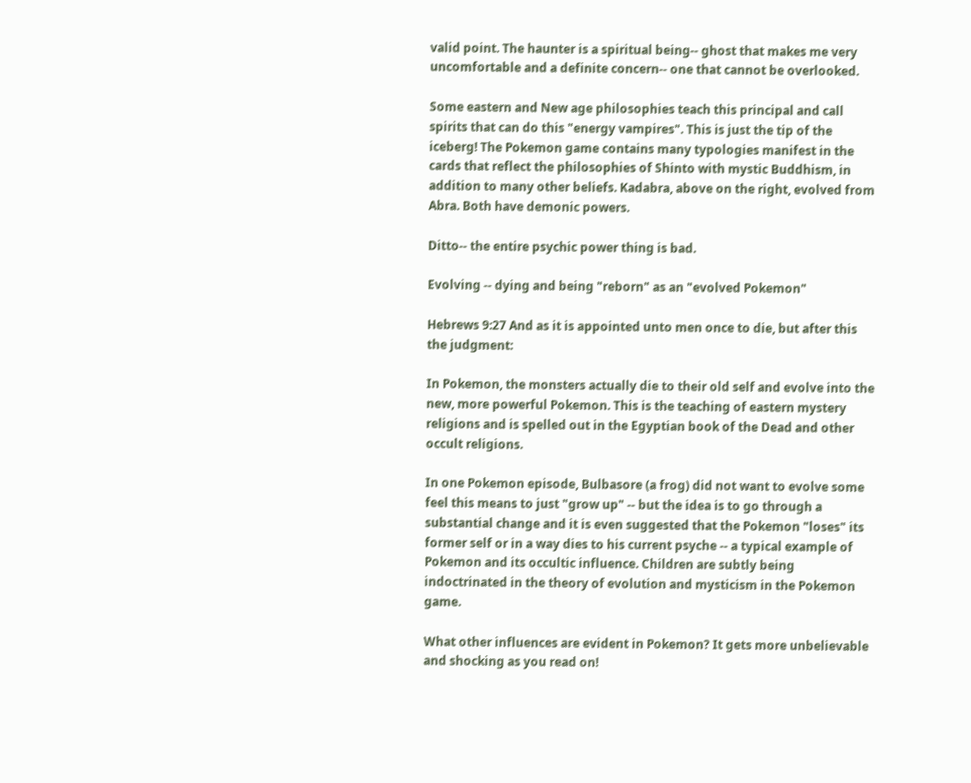valid point. The haunter is a spiritual being-- ghost that makes me very uncomfortable and a definite concern-- one that cannot be overlooked.

Some eastern and New age philosophies teach this principal and call spirits that can do this "energy vampires". This is just the tip of the iceberg! The Pokemon game contains many typologies manifest in the cards that reflect the philosophies of Shinto with mystic Buddhism, in addition to many other beliefs. Kadabra, above on the right, evolved from Abra. Both have demonic powers.

Ditto-- the entire psychic power thing is bad.

Evolving -- dying and being "reborn" as an "evolved Pokemon"

Hebrews 9:27 And as it is appointed unto men once to die, but after this the judgment:

In Pokemon, the monsters actually die to their old self and evolve into the new, more powerful Pokemon. This is the teaching of eastern mystery religions and is spelled out in the Egyptian book of the Dead and other occult religions.

In one Pokemon episode, Bulbasore (a frog) did not want to evolve some feel this means to just "grow up" -- but the idea is to go through a substantial change and it is even suggested that the Pokemon "loses" its former self or in a way dies to his current psyche -- a typical example of Pokemon and its occultic influence. Children are subtly being indoctrinated in the theory of evolution and mysticism in the Pokemon game.

What other influences are evident in Pokemon? It gets more unbelievable and shocking as you read on!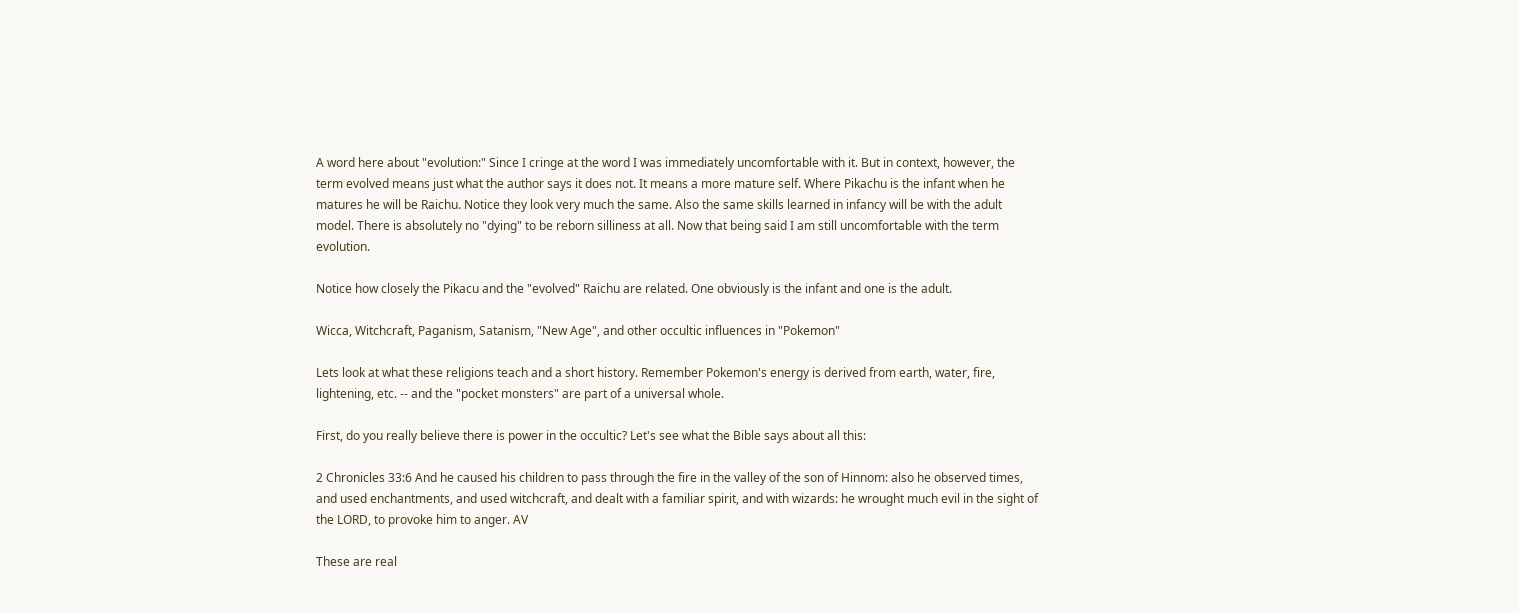A word here about "evolution:" Since I cringe at the word I was immediately uncomfortable with it. But in context, however, the term evolved means just what the author says it does not. It means a more mature self. Where Pikachu is the infant when he matures he will be Raichu. Notice they look very much the same. Also the same skills learned in infancy will be with the adult model. There is absolutely no "dying" to be reborn silliness at all. Now that being said I am still uncomfortable with the term evolution.

Notice how closely the Pikacu and the "evolved" Raichu are related. One obviously is the infant and one is the adult.

Wicca, Witchcraft, Paganism, Satanism, "New Age", and other occultic influences in "Pokemon"

Lets look at what these religions teach and a short history. Remember Pokemon's energy is derived from earth, water, fire, lightening, etc. -- and the "pocket monsters" are part of a universal whole.

First, do you really believe there is power in the occultic? Let's see what the Bible says about all this:

2 Chronicles 33:6 And he caused his children to pass through the fire in the valley of the son of Hinnom: also he observed times, and used enchantments, and used witchcraft, and dealt with a familiar spirit, and with wizards: he wrought much evil in the sight of the LORD, to provoke him to anger. AV

These are real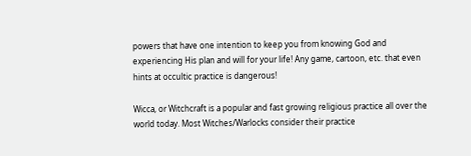powers that have one intention to keep you from knowing God and experiencing His plan and will for your life! Any game, cartoon, etc. that even hints at occultic practice is dangerous!

Wicca, or Witchcraft is a popular and fast growing religious practice all over the world today. Most Witches/Warlocks consider their practice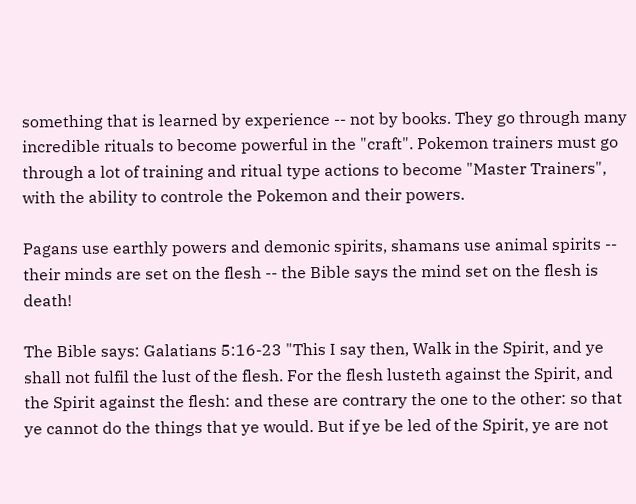something that is learned by experience -- not by books. They go through many incredible rituals to become powerful in the "craft". Pokemon trainers must go through a lot of training and ritual type actions to become "Master Trainers", with the ability to controle the Pokemon and their powers.

Pagans use earthly powers and demonic spirits, shamans use animal spirits -- their minds are set on the flesh -- the Bible says the mind set on the flesh is death!

The Bible says: Galatians 5:16-23 "This I say then, Walk in the Spirit, and ye shall not fulfil the lust of the flesh. For the flesh lusteth against the Spirit, and the Spirit against the flesh: and these are contrary the one to the other: so that ye cannot do the things that ye would. But if ye be led of the Spirit, ye are not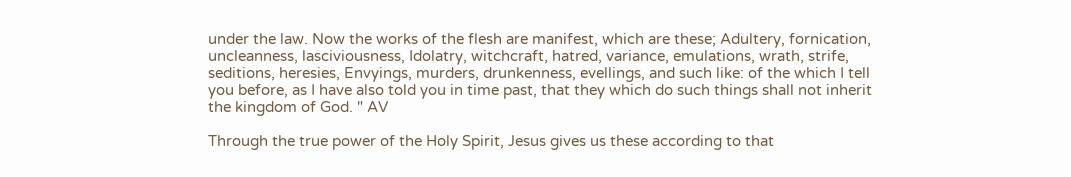under the law. Now the works of the flesh are manifest, which are these; Adultery, fornication, uncleanness, lasciviousness, Idolatry, witchcraft, hatred, variance, emulations, wrath, strife, seditions, heresies, Envyings, murders, drunkenness, evellings, and such like: of the which I tell you before, as I have also told you in time past, that they which do such things shall not inherit the kingdom of God. " AV

Through the true power of the Holy Spirit, Jesus gives us these according to that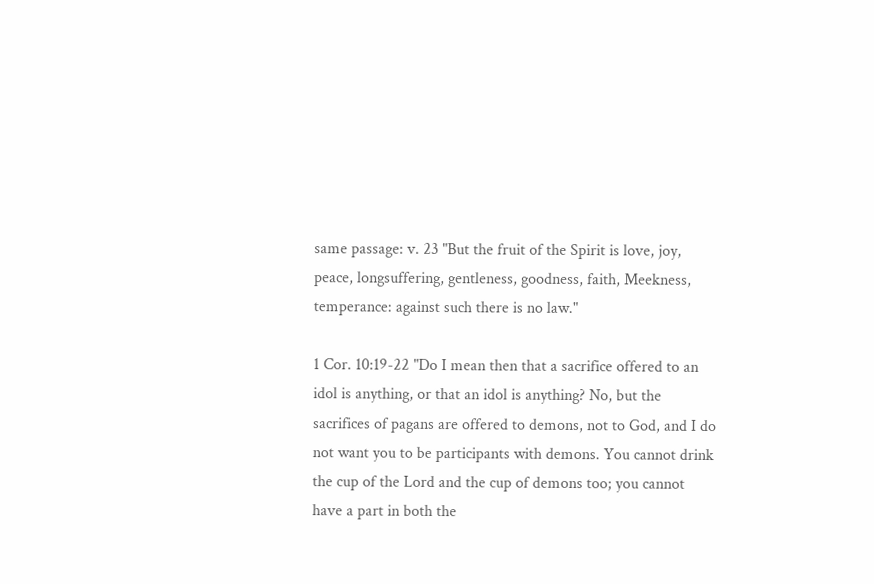same passage: v. 23 "But the fruit of the Spirit is love, joy, peace, longsuffering, gentleness, goodness, faith, Meekness, temperance: against such there is no law."

1 Cor. 10:19-22 "Do I mean then that a sacrifice offered to an idol is anything, or that an idol is anything? No, but the sacrifices of pagans are offered to demons, not to God, and I do not want you to be participants with demons. You cannot drink the cup of the Lord and the cup of demons too; you cannot have a part in both the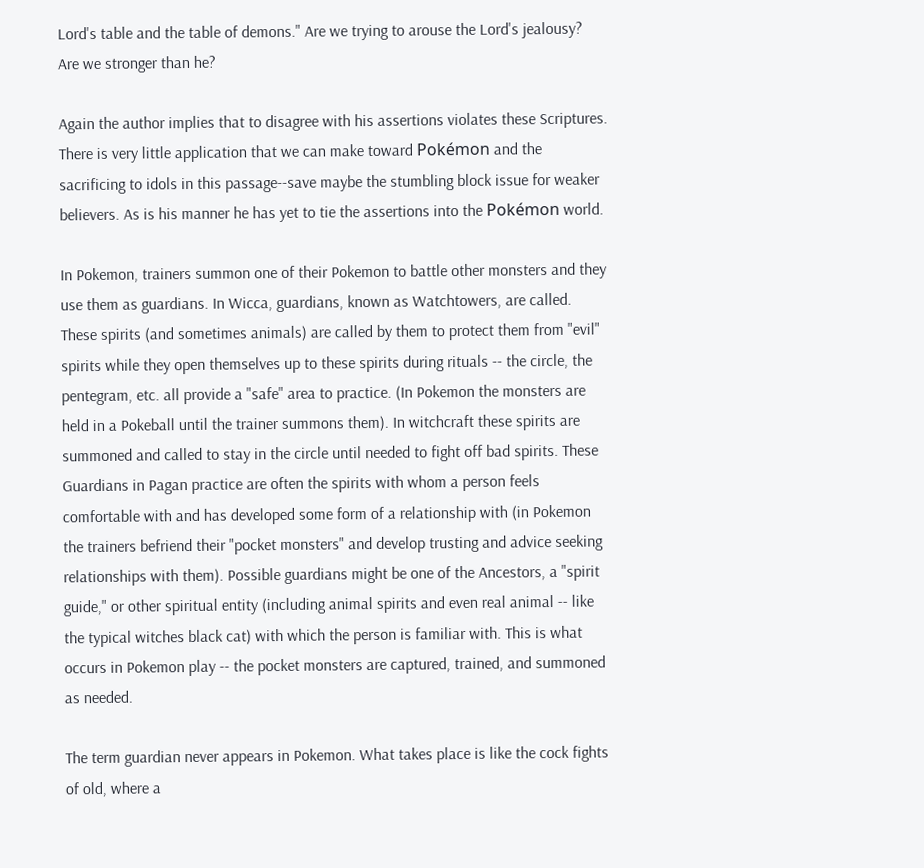Lord's table and the table of demons." Are we trying to arouse the Lord's jealousy? Are we stronger than he?

Again the author implies that to disagree with his assertions violates these Scriptures. There is very little application that we can make toward Pokémon and the sacrificing to idols in this passage--save maybe the stumbling block issue for weaker believers. As is his manner he has yet to tie the assertions into the Pokémon world.

In Pokemon, trainers summon one of their Pokemon to battle other monsters and they use them as guardians. In Wicca, guardians, known as Watchtowers, are called. These spirits (and sometimes animals) are called by them to protect them from "evil" spirits while they open themselves up to these spirits during rituals -- the circle, the pentegram, etc. all provide a "safe" area to practice. (In Pokemon the monsters are held in a Pokeball until the trainer summons them). In witchcraft these spirits are summoned and called to stay in the circle until needed to fight off bad spirits. These Guardians in Pagan practice are often the spirits with whom a person feels comfortable with and has developed some form of a relationship with (in Pokemon the trainers befriend their "pocket monsters" and develop trusting and advice seeking relationships with them). Possible guardians might be one of the Ancestors, a "spirit guide," or other spiritual entity (including animal spirits and even real animal -- like the typical witches black cat) with which the person is familiar with. This is what occurs in Pokemon play -- the pocket monsters are captured, trained, and summoned as needed.

The term guardian never appears in Pokemon. What takes place is like the cock fights of old, where a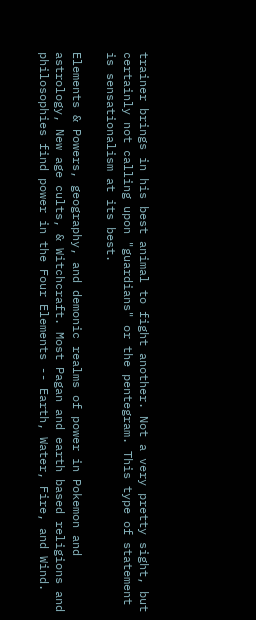trainer brings in his best animal to fight another. Not a very pretty sight, but certainly not calling upon "guardians" or the pentegram. This type of statement is sensationalism at its best.

Elements & Powers, geography, and demonic realms of power in Pokemon and astrology, New age cults, & Witchcraft. Most Pagan and earth based religions and philosophies find power in the Four Elements -- Earth, Water, Fire, and Wind.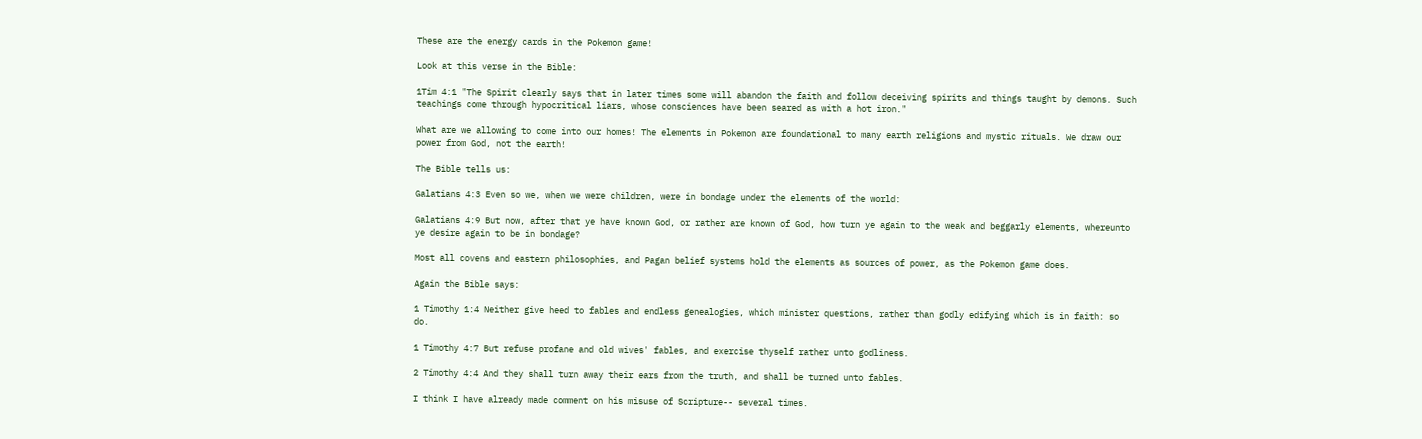These are the energy cards in the Pokemon game!

Look at this verse in the Bible:

1Tim 4:1 "The Spirit clearly says that in later times some will abandon the faith and follow deceiving spirits and things taught by demons. Such teachings come through hypocritical liars, whose consciences have been seared as with a hot iron."

What are we allowing to come into our homes! The elements in Pokemon are foundational to many earth religions and mystic rituals. We draw our power from God, not the earth!

The Bible tells us:

Galatians 4:3 Even so we, when we were children, were in bondage under the elements of the world:

Galatians 4:9 But now, after that ye have known God, or rather are known of God, how turn ye again to the weak and beggarly elements, whereunto ye desire again to be in bondage?

Most all covens and eastern philosophies, and Pagan belief systems hold the elements as sources of power, as the Pokemon game does.

Again the Bible says:

1 Timothy 1:4 Neither give heed to fables and endless genealogies, which minister questions, rather than godly edifying which is in faith: so do.

1 Timothy 4:7 But refuse profane and old wives' fables, and exercise thyself rather unto godliness.

2 Timothy 4:4 And they shall turn away their ears from the truth, and shall be turned unto fables.

I think I have already made comment on his misuse of Scripture-- several times.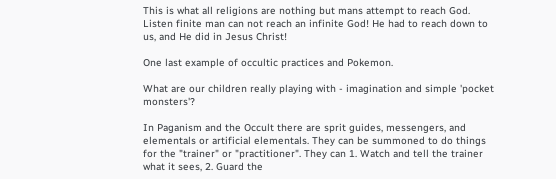This is what all religions are nothing but mans attempt to reach God. Listen finite man can not reach an infinite God! He had to reach down to us, and He did in Jesus Christ!

One last example of occultic practices and Pokemon.

What are our children really playing with - imagination and simple 'pocket monsters'?

In Paganism and the Occult there are sprit guides, messengers, and elementals or artificial elementals. They can be summoned to do things for the "trainer" or "practitioner". They can 1. Watch and tell the trainer what it sees, 2. Guard the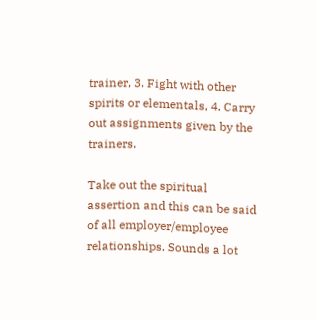trainer, 3. Fight with other spirits or elementals, 4. Carry out assignments given by the trainers.

Take out the spiritual assertion and this can be said of all employer/employee relationships. Sounds a lot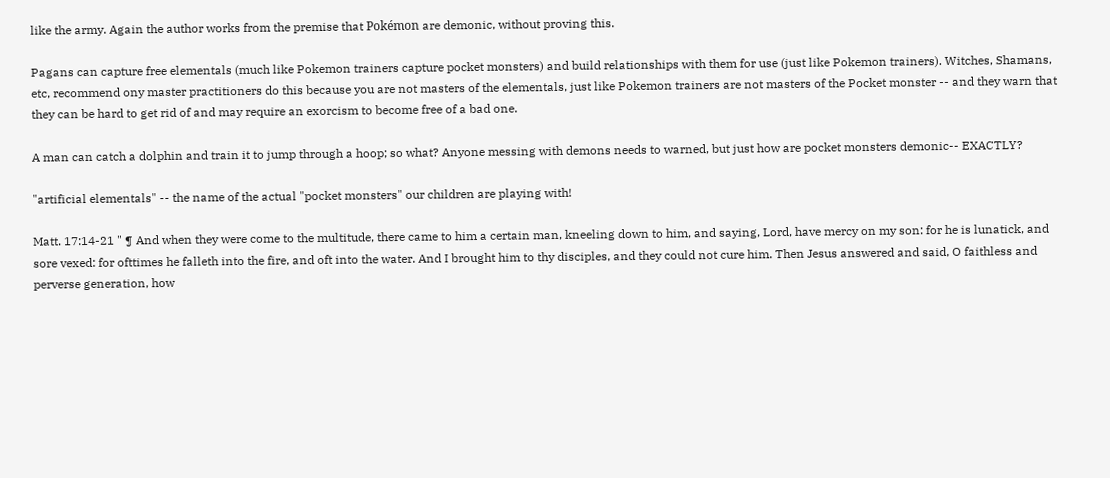like the army. Again the author works from the premise that Pokémon are demonic, without proving this.

Pagans can capture free elementals (much like Pokemon trainers capture pocket monsters) and build relationships with them for use (just like Pokemon trainers). Witches, Shamans, etc, recommend ony master practitioners do this because you are not masters of the elementals, just like Pokemon trainers are not masters of the Pocket monster -- and they warn that they can be hard to get rid of and may require an exorcism to become free of a bad one.

A man can catch a dolphin and train it to jump through a hoop; so what? Anyone messing with demons needs to warned, but just how are pocket monsters demonic-- EXACTLY?

"artificial elementals" -- the name of the actual "pocket monsters" our children are playing with!

Matt. 17:14-21 " ¶ And when they were come to the multitude, there came to him a certain man, kneeling down to him, and saying, Lord, have mercy on my son: for he is lunatick, and sore vexed: for ofttimes he falleth into the fire, and oft into the water. And I brought him to thy disciples, and they could not cure him. Then Jesus answered and said, O faithless and perverse generation, how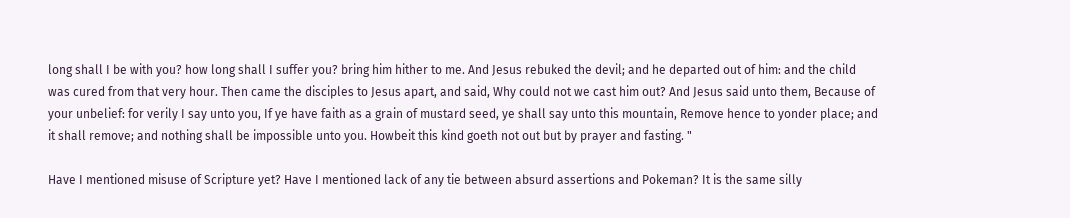long shall I be with you? how long shall I suffer you? bring him hither to me. And Jesus rebuked the devil; and he departed out of him: and the child was cured from that very hour. Then came the disciples to Jesus apart, and said, Why could not we cast him out? And Jesus said unto them, Because of your unbelief: for verily I say unto you, If ye have faith as a grain of mustard seed, ye shall say unto this mountain, Remove hence to yonder place; and it shall remove; and nothing shall be impossible unto you. Howbeit this kind goeth not out but by prayer and fasting. "

Have I mentioned misuse of Scripture yet? Have I mentioned lack of any tie between absurd assertions and Pokeman? It is the same silly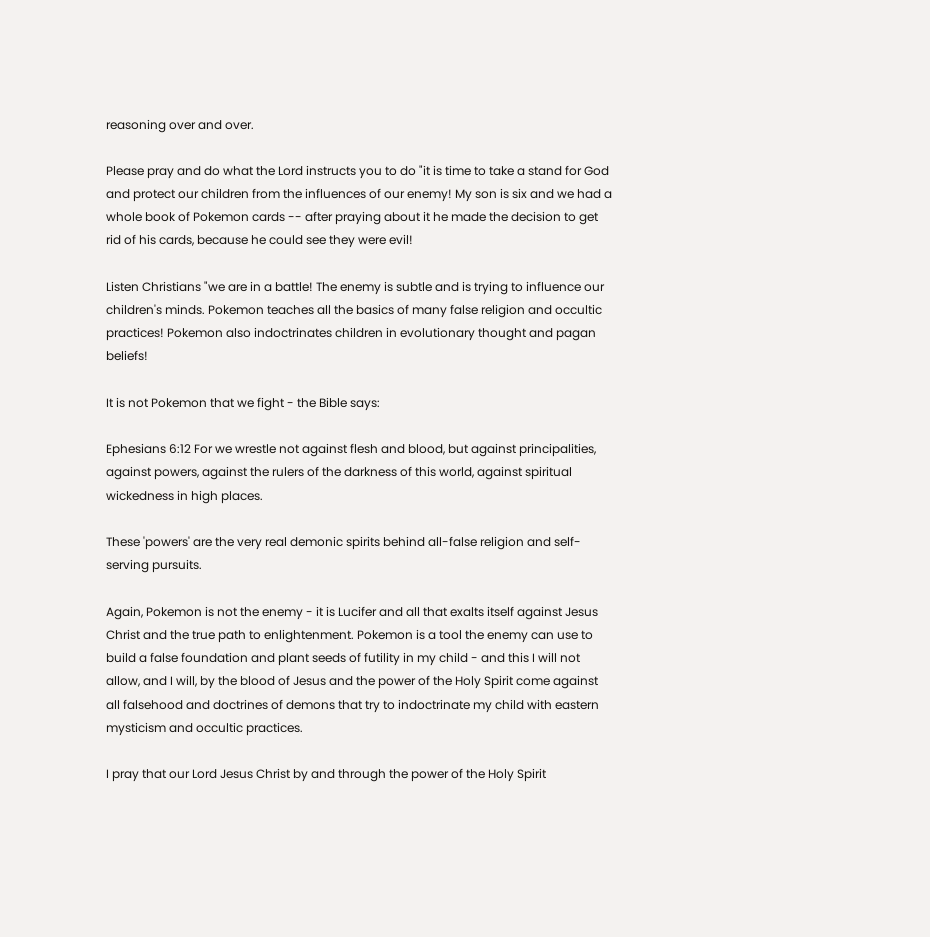reasoning over and over.

Please pray and do what the Lord instructs you to do "it is time to take a stand for God and protect our children from the influences of our enemy! My son is six and we had a whole book of Pokemon cards -- after praying about it he made the decision to get rid of his cards, because he could see they were evil!

Listen Christians "we are in a battle! The enemy is subtle and is trying to influence our children's minds. Pokemon teaches all the basics of many false religion and occultic practices! Pokemon also indoctrinates children in evolutionary thought and pagan beliefs!

It is not Pokemon that we fight - the Bible says:

Ephesians 6:12 For we wrestle not against flesh and blood, but against principalities, against powers, against the rulers of the darkness of this world, against spiritual wickedness in high places.

These 'powers' are the very real demonic spirits behind all-false religion and self-serving pursuits.

Again, Pokemon is not the enemy - it is Lucifer and all that exalts itself against Jesus Christ and the true path to enlightenment. Pokemon is a tool the enemy can use to build a false foundation and plant seeds of futility in my child - and this I will not allow, and I will, by the blood of Jesus and the power of the Holy Spirit come against all falsehood and doctrines of demons that try to indoctrinate my child with eastern mysticism and occultic practices.

I pray that our Lord Jesus Christ by and through the power of the Holy Spirit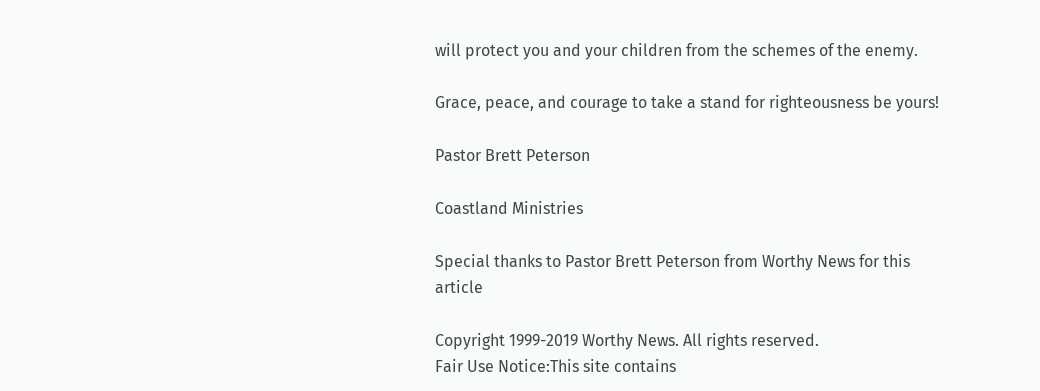will protect you and your children from the schemes of the enemy.

Grace, peace, and courage to take a stand for righteousness be yours!

Pastor Brett Peterson

Coastland Ministries

Special thanks to Pastor Brett Peterson from Worthy News for this article

Copyright 1999-2019 Worthy News. All rights reserved.
Fair Use Notice:This site contains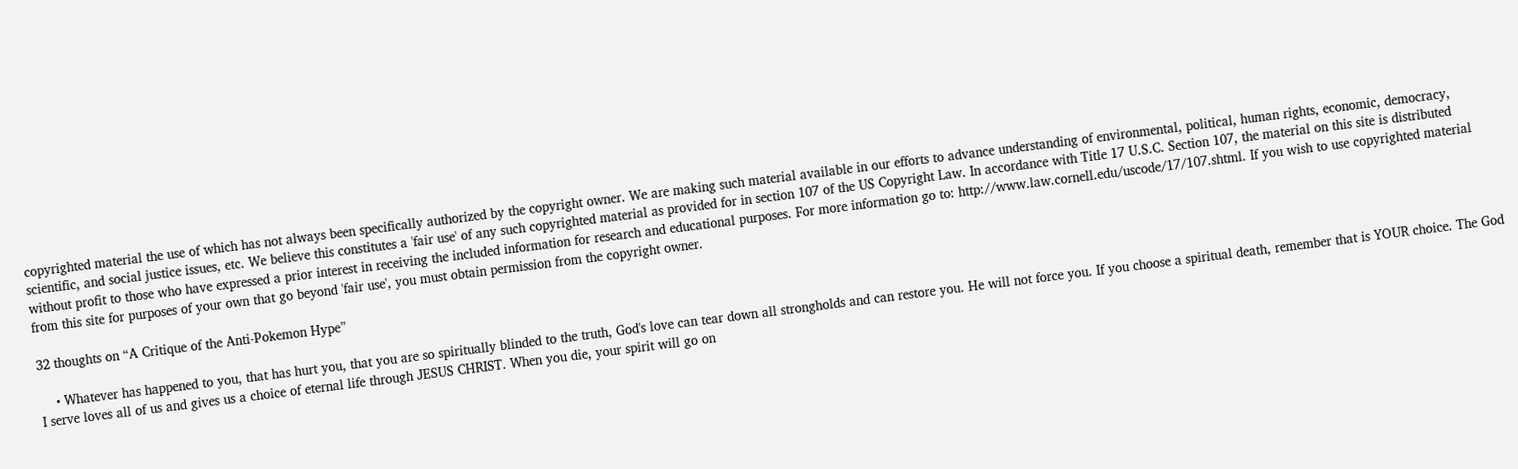copyrighted material the use of which has not always been specifically authorized by the copyright owner. We are making such material available in our efforts to advance understanding of environmental, political, human rights, economic, democracy, scientific, and social justice issues, etc. We believe this constitutes a 'fair use' of any such copyrighted material as provided for in section 107 of the US Copyright Law. In accordance with Title 17 U.S.C. Section 107, the material on this site is distributed without profit to those who have expressed a prior interest in receiving the included information for research and educational purposes. For more information go to: http://www.law.cornell.edu/uscode/17/107.shtml. If you wish to use copyrighted material from this site for purposes of your own that go beyond 'fair use', you must obtain permission from the copyright owner.

32 thoughts on “A Critique of the Anti-Pokemon Hype”

    • Whatever has happened to you, that has hurt you, that you are so spiritually blinded to the truth, God's love can tear down all strongholds and can restore you. He will not force you. If you choose a spiritual death, remember that is YOUR choice. The God I serve loves all of us and gives us a choice of eternal life through JESUS CHRIST. When you die, your spirit will go on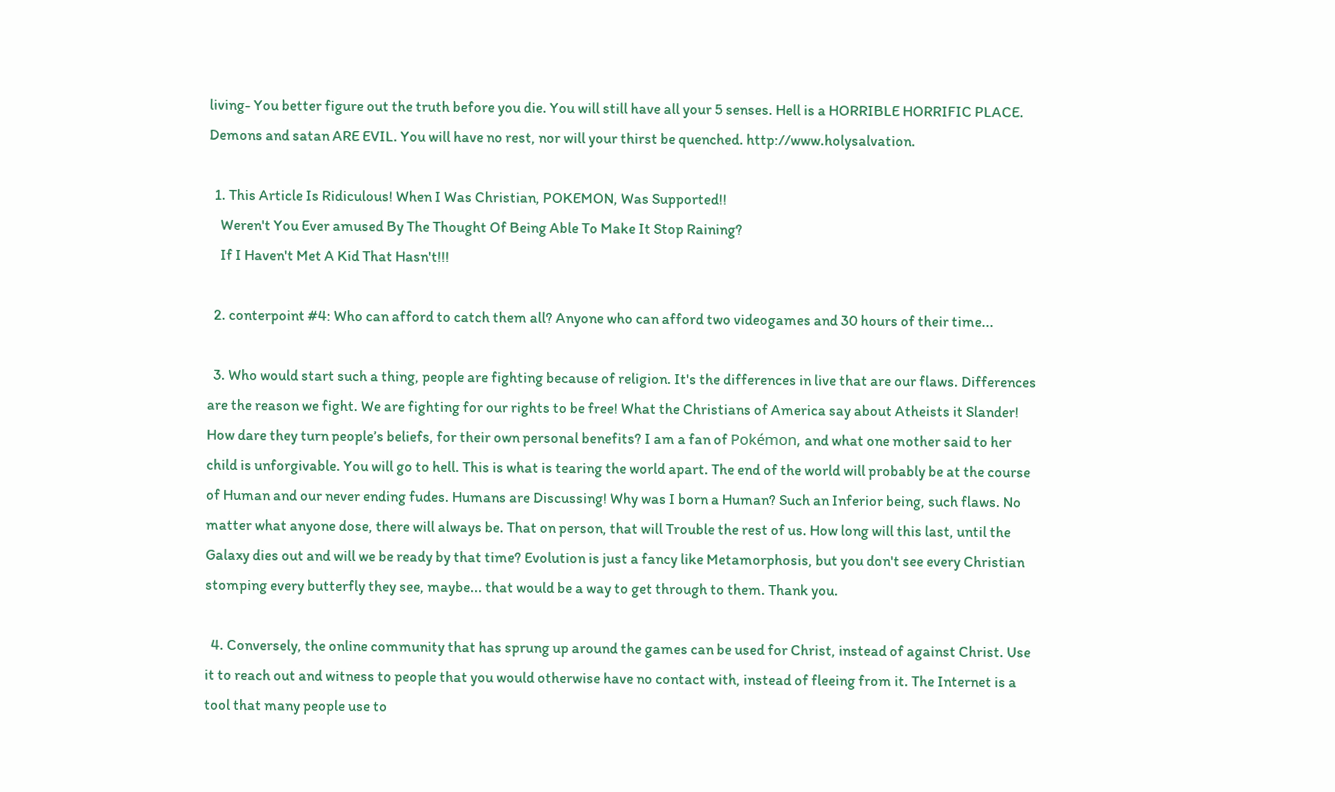living- You better figure out the truth before you die. You will still have all your 5 senses. Hell is a HORRIBLE HORRIFIC PLACE. Demons and satan ARE EVIL. You will have no rest, nor will your thirst be quenched. http://www.holysalvation.

  1. This Article Is Ridiculous! When I Was Christian, POKEMON, Was Supported!!
    Weren't You Ever amused By The Thought Of Being Able To Make It Stop Raining?
    If I Haven't Met A Kid That Hasn't!!!

  2. conterpoint #4: Who can afford to catch them all? Anyone who can afford two videogames and 30 hours of their time...

  3. Who would start such a thing, people are fighting because of religion. It's the differences in live that are our flaws. Differences are the reason we fight. We are fighting for our rights to be free! What the Christians of America say about Atheists it Slander! How dare they turn people’s beliefs, for their own personal benefits? I am a fan of Pokémon, and what one mother said to her child is unforgivable. You will go to hell. This is what is tearing the world apart. The end of the world will probably be at the course of Human and our never ending fudes. Humans are Discussing! Why was I born a Human? Such an Inferior being, such flaws. No matter what anyone dose, there will always be. That on person, that will Trouble the rest of us. How long will this last, until the Galaxy dies out and will we be ready by that time? Evolution is just a fancy like Metamorphosis, but you don't see every Christian stomping every butterfly they see, maybe... that would be a way to get through to them. Thank you.

  4. Conversely, the online community that has sprung up around the games can be used for Christ, instead of against Christ. Use it to reach out and witness to people that you would otherwise have no contact with, instead of fleeing from it. The Internet is a tool that many people use to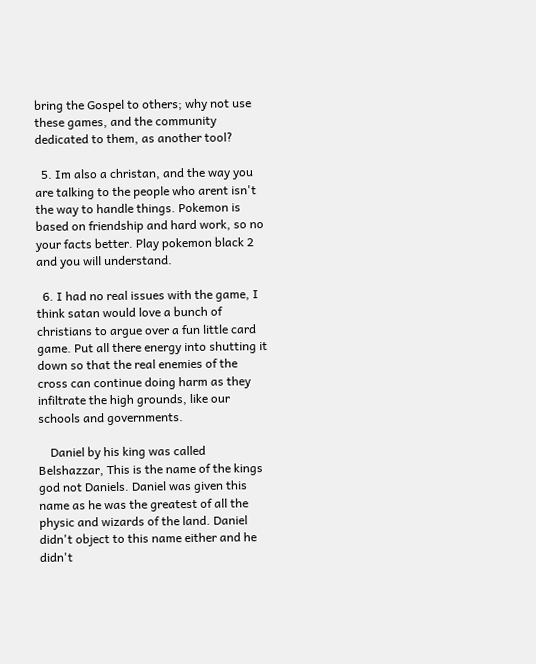bring the Gospel to others; why not use these games, and the community dedicated to them, as another tool?

  5. Im also a christan, and the way you are talking to the people who arent isn't the way to handle things. Pokemon is based on friendship and hard work, so no your facts better. Play pokemon black 2 and you will understand.

  6. I had no real issues with the game, I think satan would love a bunch of christians to argue over a fun little card game. Put all there energy into shutting it down so that the real enemies of the cross can continue doing harm as they infiltrate the high grounds, like our schools and governments.

    Daniel by his king was called Belshazzar, This is the name of the kings god not Daniels. Daniel was given this name as he was the greatest of all the physic and wizards of the land. Daniel didn't object to this name either and he didn't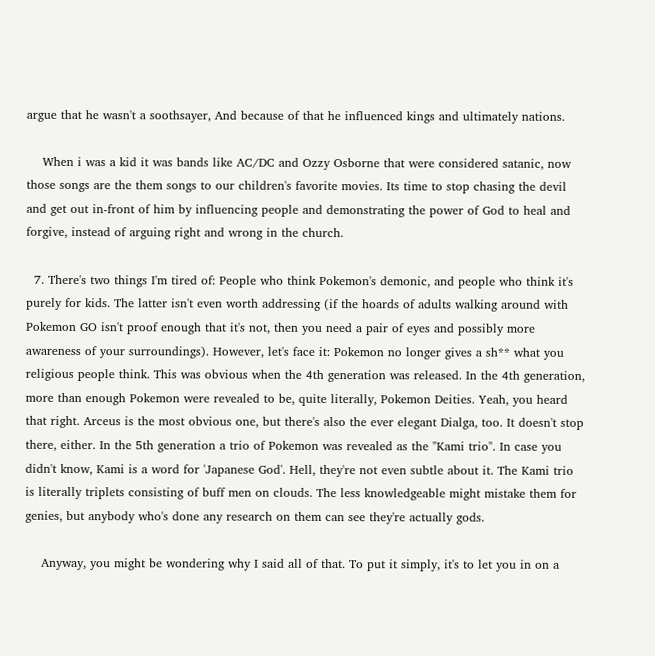argue that he wasn't a soothsayer, And because of that he influenced kings and ultimately nations.

    When i was a kid it was bands like AC/DC and Ozzy Osborne that were considered satanic, now those songs are the them songs to our children's favorite movies. Its time to stop chasing the devil and get out in-front of him by influencing people and demonstrating the power of God to heal and forgive, instead of arguing right and wrong in the church.

  7. There's two things I'm tired of: People who think Pokemon's demonic, and people who think it's purely for kids. The latter isn't even worth addressing (if the hoards of adults walking around with Pokemon GO isn't proof enough that it's not, then you need a pair of eyes and possibly more awareness of your surroundings). However, let's face it: Pokemon no longer gives a sh** what you religious people think. This was obvious when the 4th generation was released. In the 4th generation, more than enough Pokemon were revealed to be, quite literally, Pokemon Deities. Yeah, you heard that right. Arceus is the most obvious one, but there's also the ever elegant Dialga, too. It doesn't stop there, either. In the 5th generation a trio of Pokemon was revealed as the "Kami trio". In case you didn't know, Kami is a word for 'Japanese God'. Hell, they're not even subtle about it. The Kami trio is literally triplets consisting of buff men on clouds. The less knowledgeable might mistake them for genies, but anybody who's done any research on them can see they're actually gods.

    Anyway, you might be wondering why I said all of that. To put it simply, it's to let you in on a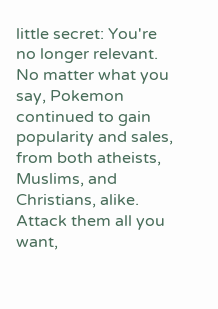little secret: You're no longer relevant. No matter what you say, Pokemon continued to gain popularity and sales, from both atheists, Muslims, and Christians, alike. Attack them all you want,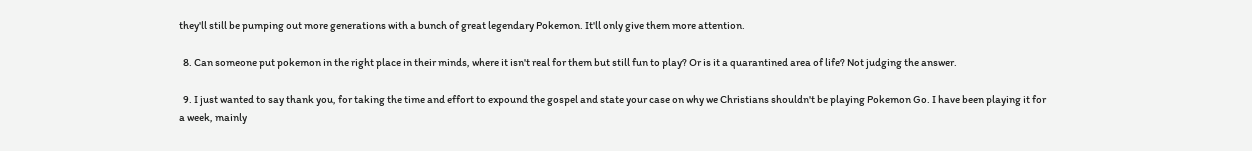they'll still be pumping out more generations with a bunch of great legendary Pokemon. It'll only give them more attention.

  8. Can someone put pokemon in the right place in their minds, where it isn't real for them but still fun to play? Or is it a quarantined area of life? Not judging the answer.

  9. I just wanted to say thank you, for taking the time and effort to expound the gospel and state your case on why we Christians shouldn't be playing Pokemon Go. I have been playing it for a week, mainly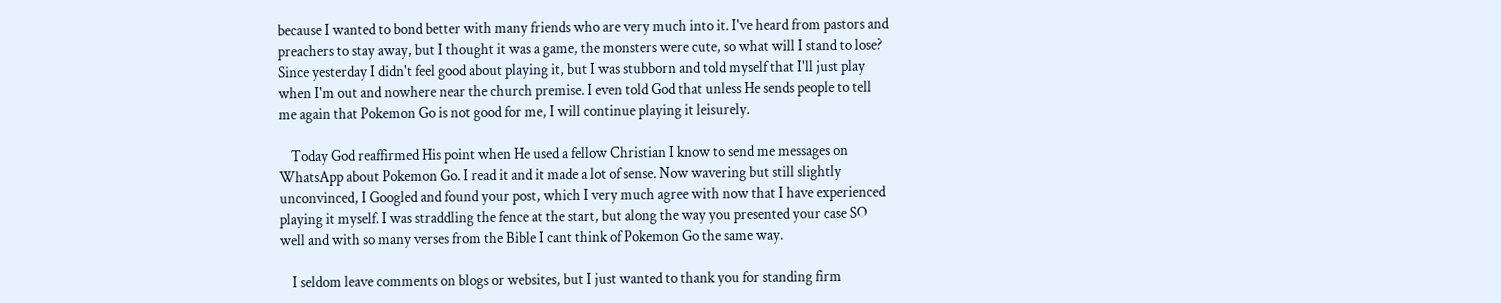because I wanted to bond better with many friends who are very much into it. I've heard from pastors and preachers to stay away, but I thought it was a game, the monsters were cute, so what will I stand to lose? Since yesterday I didn't feel good about playing it, but I was stubborn and told myself that I'll just play when I'm out and nowhere near the church premise. I even told God that unless He sends people to tell me again that Pokemon Go is not good for me, I will continue playing it leisurely.

    Today God reaffirmed His point when He used a fellow Christian I know to send me messages on WhatsApp about Pokemon Go. I read it and it made a lot of sense. Now wavering but still slightly unconvinced, I Googled and found your post, which I very much agree with now that I have experienced playing it myself. I was straddling the fence at the start, but along the way you presented your case SO well and with so many verses from the Bible I cant think of Pokemon Go the same way.

    I seldom leave comments on blogs or websites, but I just wanted to thank you for standing firm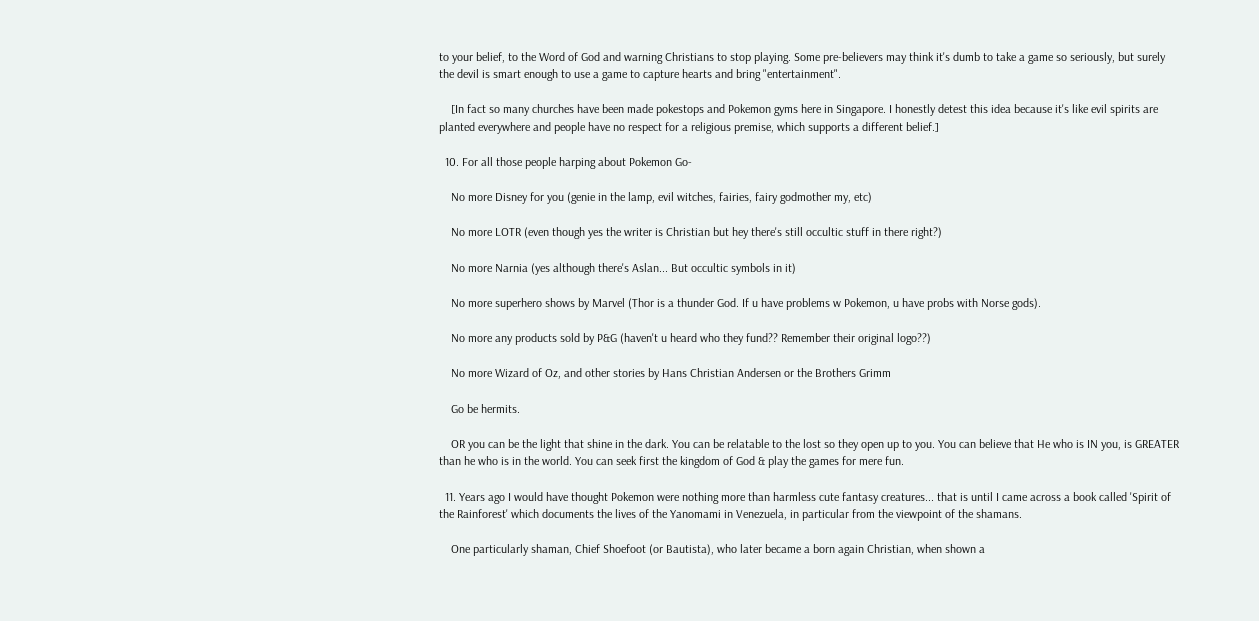to your belief, to the Word of God and warning Christians to stop playing. Some pre-believers may think it's dumb to take a game so seriously, but surely the devil is smart enough to use a game to capture hearts and bring "entertainment".

    [In fact so many churches have been made pokestops and Pokemon gyms here in Singapore. I honestly detest this idea because it's like evil spirits are planted everywhere and people have no respect for a religious premise, which supports a different belief.]

  10. For all those people harping about Pokemon Go-

    No more Disney for you (genie in the lamp, evil witches, fairies, fairy godmother my, etc)

    No more LOTR (even though yes the writer is Christian but hey there's still occultic stuff in there right?)

    No more Narnia (yes although there's Aslan... But occultic symbols in it)

    No more superhero shows by Marvel (Thor is a thunder God. If u have problems w Pokemon, u have probs with Norse gods).

    No more any products sold by P&G (haven't u heard who they fund?? Remember their original logo??)

    No more Wizard of Oz, and other stories by Hans Christian Andersen or the Brothers Grimm

    Go be hermits.

    OR you can be the light that shine in the dark. You can be relatable to the lost so they open up to you. You can believe that He who is IN you, is GREATER than he who is in the world. You can seek first the kingdom of God & play the games for mere fun.

  11. Years ago I would have thought Pokemon were nothing more than harmless cute fantasy creatures... that is until I came across a book called 'Spirit of the Rainforest' which documents the lives of the Yanomami in Venezuela, in particular from the viewpoint of the shamans.

    One particularly shaman, Chief Shoefoot (or Bautista), who later became a born again Christian, when shown a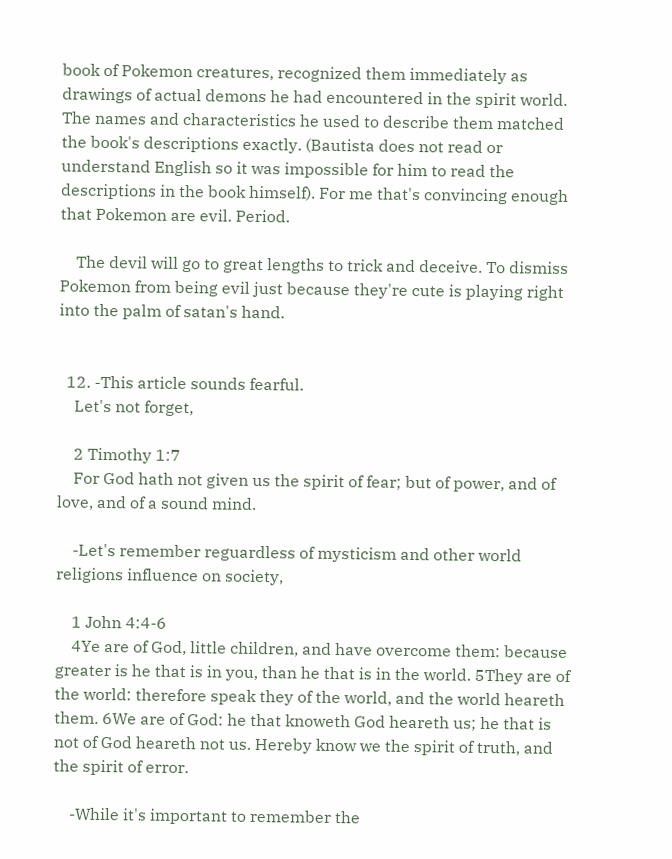book of Pokemon creatures, recognized them immediately as drawings of actual demons he had encountered in the spirit world. The names and characteristics he used to describe them matched the book's descriptions exactly. (Bautista does not read or understand English so it was impossible for him to read the descriptions in the book himself). For me that's convincing enough that Pokemon are evil. Period.

    The devil will go to great lengths to trick and deceive. To dismiss Pokemon from being evil just because they're cute is playing right into the palm of satan's hand.


  12. -This article sounds fearful.
    Let's not forget,

    2 Timothy 1:7
    For God hath not given us the spirit of fear; but of power, and of love, and of a sound mind.

    -Let's remember reguardless of mysticism and other world religions influence on society,

    1 John 4:4-6
    4Ye are of God, little children, and have overcome them: because greater is he that is in you, than he that is in the world. 5They are of the world: therefore speak they of the world, and the world heareth them. 6We are of God: he that knoweth God heareth us; he that is not of God heareth not us. Hereby know we the spirit of truth, and the spirit of error.

    -While it's important to remember the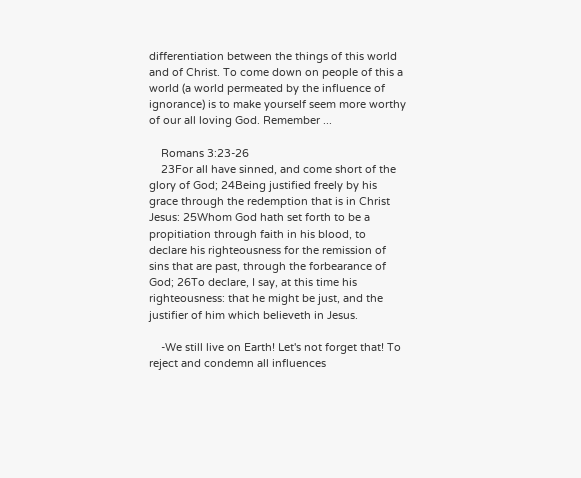differentiation between the things of this world and of Christ. To come down on people of this a world (a world permeated by the influence of ignorance) is to make yourself seem more worthy of our all loving God. Remember ...

    Romans 3:23-26
    23For all have sinned, and come short of the glory of God; 24Being justified freely by his grace through the redemption that is in Christ Jesus: 25Whom God hath set forth to be a propitiation through faith in his blood, to declare his righteousness for the remission of sins that are past, through the forbearance of God; 26To declare, I say, at this time his righteousness: that he might be just, and the justifier of him which believeth in Jesus.

    -We still live on Earth! Let's not forget that! To reject and condemn all influences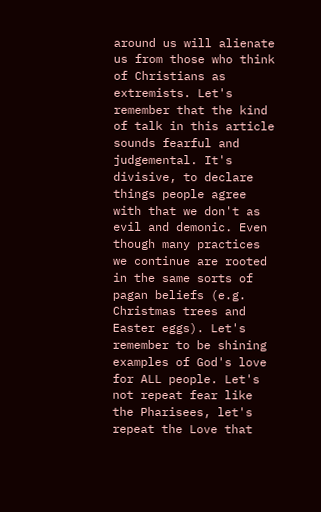around us will alienate us from those who think of Christians as extremists. Let's remember that the kind of talk in this article sounds fearful and judgemental. It's divisive, to declare things people agree with that we don't as evil and demonic. Even though many practices we continue are rooted in the same sorts of pagan beliefs (e.g. Christmas trees and Easter eggs). Let's remember to be shining examples of God's love for ALL people. Let's not repeat fear like the Pharisees, let's repeat the Love that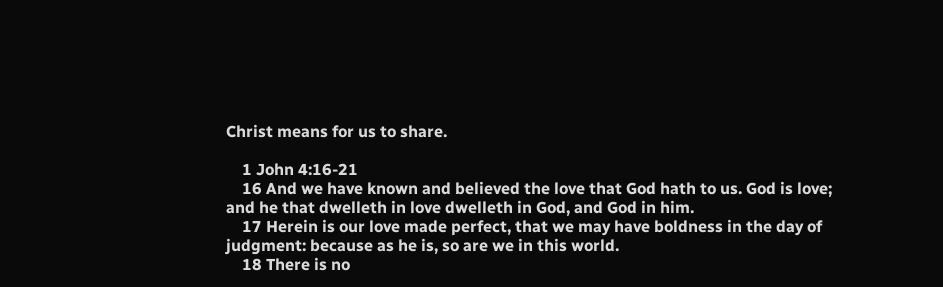Christ means for us to share.

    1 John 4:16-21
    16 And we have known and believed the love that God hath to us. God is love; and he that dwelleth in love dwelleth in God, and God in him.
    17 Herein is our love made perfect, that we may have boldness in the day of judgment: because as he is, so are we in this world.
    18 There is no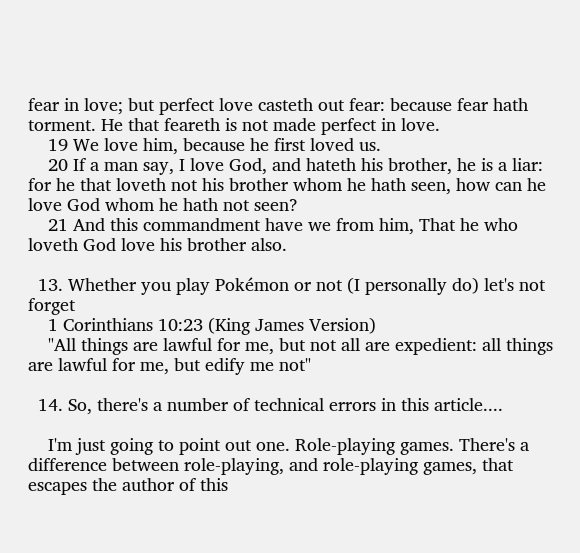fear in love; but perfect love casteth out fear: because fear hath torment. He that feareth is not made perfect in love.
    19 We love him, because he first loved us.
    20 If a man say, I love God, and hateth his brother, he is a liar: for he that loveth not his brother whom he hath seen, how can he love God whom he hath not seen?
    21 And this commandment have we from him, That he who loveth God love his brother also.

  13. Whether you play Pokémon or not (I personally do) let's not forget
    1 Corinthians 10:23 (King James Version)
    "All things are lawful for me, but not all are expedient: all things are lawful for me, but edify me not"

  14. So, there's a number of technical errors in this article....

    I'm just going to point out one. Role-playing games. There's a difference between role-playing, and role-playing games, that escapes the author of this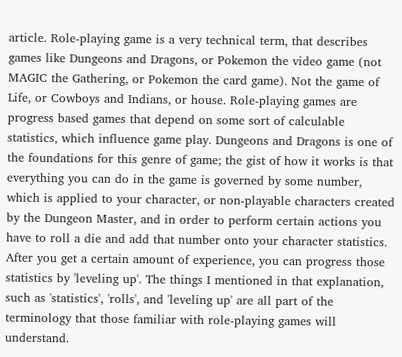article. Role-playing game is a very technical term, that describes games like Dungeons and Dragons, or Pokemon the video game (not MAGIC the Gathering, or Pokemon the card game). Not the game of Life, or Cowboys and Indians, or house. Role-playing games are progress based games that depend on some sort of calculable statistics, which influence game play. Dungeons and Dragons is one of the foundations for this genre of game; the gist of how it works is that everything you can do in the game is governed by some number, which is applied to your character, or non-playable characters created by the Dungeon Master, and in order to perform certain actions you have to roll a die and add that number onto your character statistics. After you get a certain amount of experience, you can progress those statistics by 'leveling up'. The things I mentioned in that explanation, such as 'statistics', 'rolls', and 'leveling up' are all part of the terminology that those familiar with role-playing games will understand.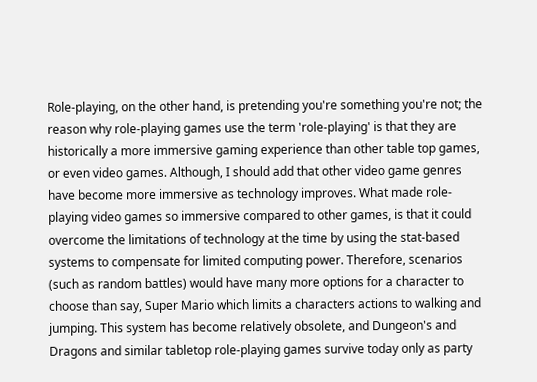Role-playing, on the other hand, is pretending you're something you're not; the reason why role-playing games use the term 'role-playing' is that they are historically a more immersive gaming experience than other table top games, or even video games. Although, I should add that other video game genres have become more immersive as technology improves. What made role-playing video games so immersive compared to other games, is that it could overcome the limitations of technology at the time by using the stat-based systems to compensate for limited computing power. Therefore, scenarios (such as random battles) would have many more options for a character to choose than say, Super Mario which limits a characters actions to walking and jumping. This system has become relatively obsolete, and Dungeon's and Dragons and similar tabletop role-playing games survive today only as party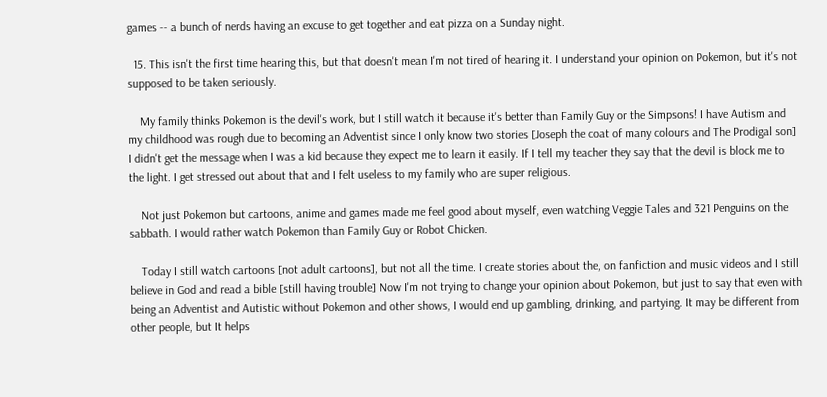games -- a bunch of nerds having an excuse to get together and eat pizza on a Sunday night.

  15. This isn't the first time hearing this, but that doesn't mean I'm not tired of hearing it. I understand your opinion on Pokemon, but it's not supposed to be taken seriously.

    My family thinks Pokemon is the devil's work, but I still watch it because it's better than Family Guy or the Simpsons! I have Autism and my childhood was rough due to becoming an Adventist since I only know two stories [Joseph the coat of many colours and The Prodigal son] I didn't get the message when I was a kid because they expect me to learn it easily. If I tell my teacher they say that the devil is block me to the light. I get stressed out about that and I felt useless to my family who are super religious.

    Not just Pokemon but cartoons, anime and games made me feel good about myself, even watching Veggie Tales and 321 Penguins on the sabbath. I would rather watch Pokemon than Family Guy or Robot Chicken.

    Today I still watch cartoons [not adult cartoons], but not all the time. I create stories about the, on fanfiction and music videos and I still believe in God and read a bible [still having trouble] Now I'm not trying to change your opinion about Pokemon, but just to say that even with being an Adventist and Autistic without Pokemon and other shows, I would end up gambling, drinking, and partying. It may be different from other people, but It helps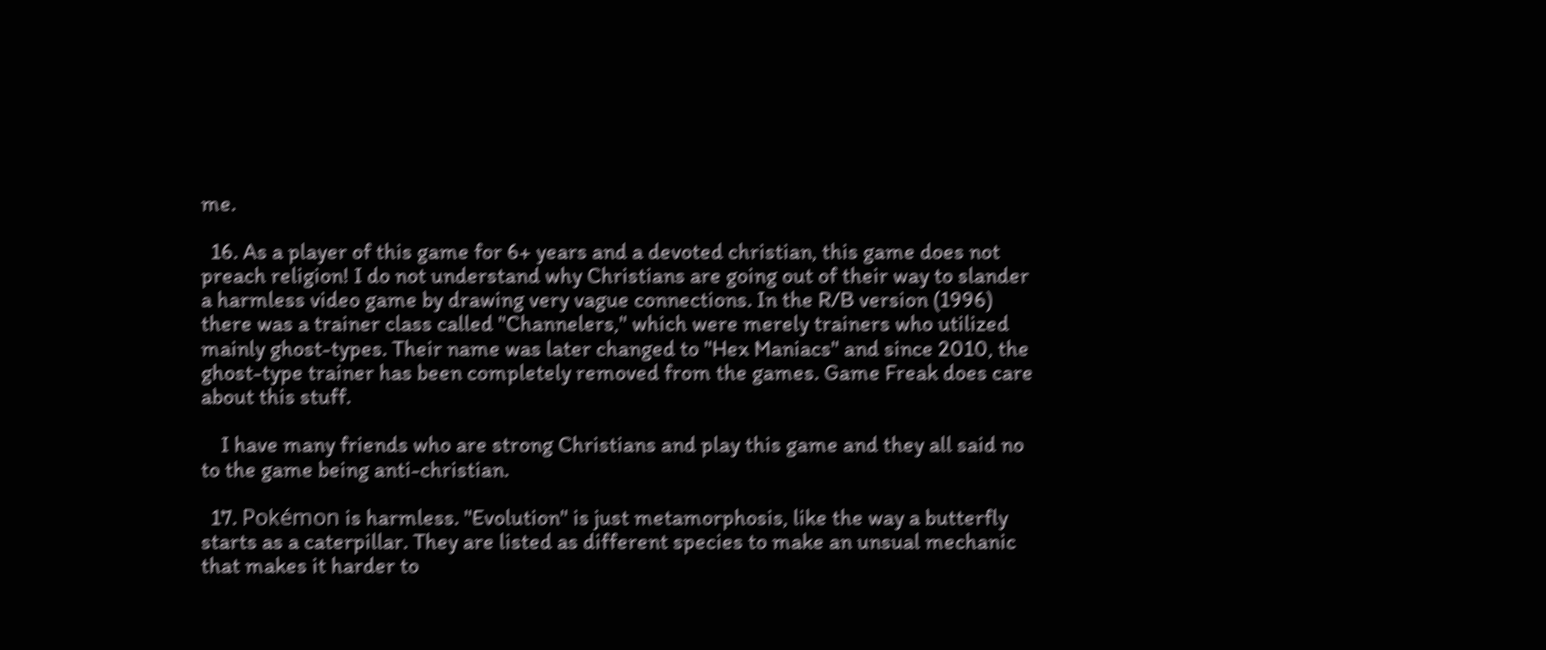me.

  16. As a player of this game for 6+ years and a devoted christian, this game does not preach religion! I do not understand why Christians are going out of their way to slander a harmless video game by drawing very vague connections. In the R/B version (1996) there was a trainer class called "Channelers," which were merely trainers who utilized mainly ghost-types. Their name was later changed to "Hex Maniacs" and since 2010, the ghost-type trainer has been completely removed from the games. Game Freak does care about this stuff.

    I have many friends who are strong Christians and play this game and they all said no to the game being anti-christian.

  17. Pokémon is harmless. "Evolution" is just metamorphosis, like the way a butterfly starts as a caterpillar. They are listed as different species to make an unsual mechanic that makes it harder to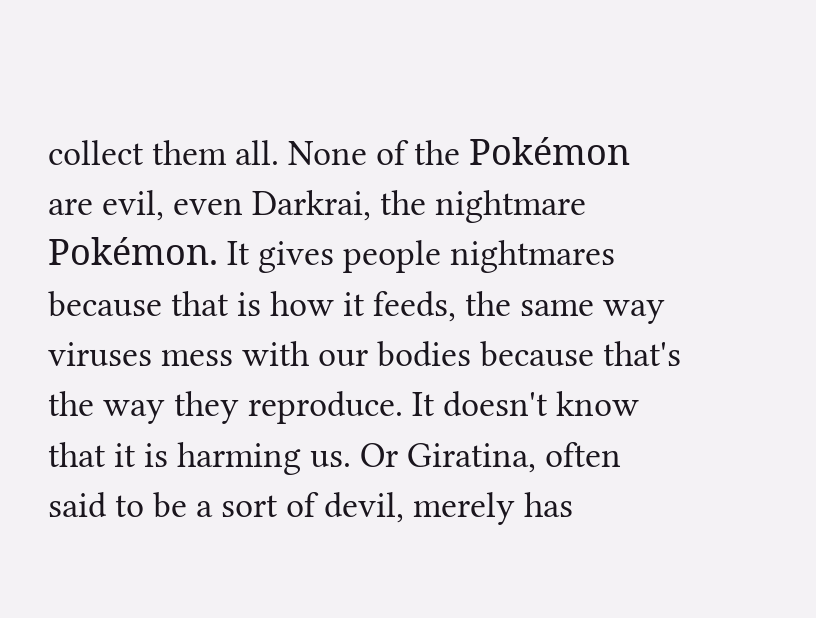collect them all. None of the Pokémon are evil, even Darkrai, the nightmare Pokémon. It gives people nightmares because that is how it feeds, the same way viruses mess with our bodies because that's the way they reproduce. It doesn't know that it is harming us. Or Giratina, often said to be a sort of devil, merely has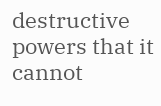destructive powers that it cannot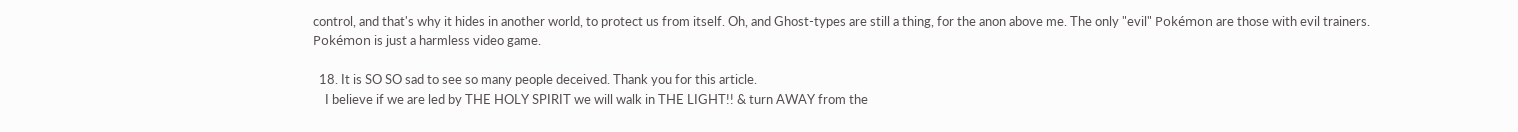control, and that's why it hides in another world, to protect us from itself. Oh, and Ghost-types are still a thing, for the anon above me. The only "evil" Pokémon are those with evil trainers. Pokémon is just a harmless video game.

  18. It is SO SO sad to see so many people deceived. Thank you for this article.
    I believe if we are led by THE HOLY SPIRIT we will walk in THE LIGHT!! & turn AWAY from the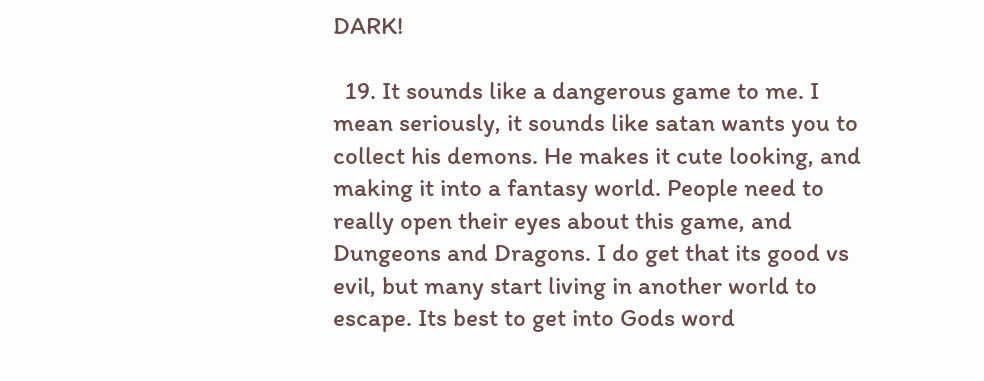DARK!

  19. It sounds like a dangerous game to me. I mean seriously, it sounds like satan wants you to collect his demons. He makes it cute looking, and making it into a fantasy world. People need to really open their eyes about this game, and Dungeons and Dragons. I do get that its good vs evil, but many start living in another world to escape. Its best to get into Gods word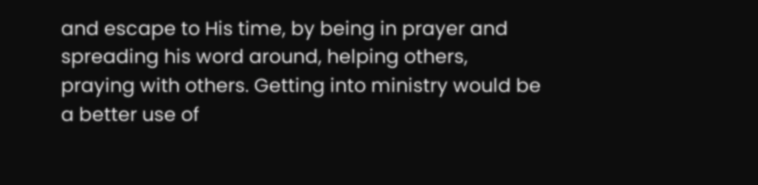and escape to His time, by being in prayer and spreading his word around, helping others, praying with others. Getting into ministry would be a better use of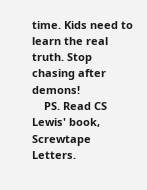time. Kids need to learn the real truth. Stop chasing after demons!
    PS. Read CS Lewis' book, Screwtape Letters.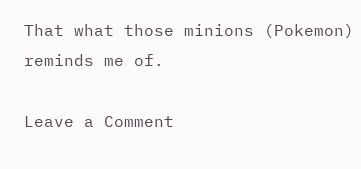That what those minions (Pokemon) reminds me of.

Leave a Comment